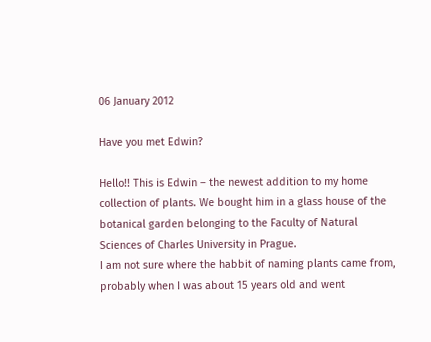06 January 2012

Have you met Edwin?

Hello!! This is Edwin – the newest addition to my home collection of plants. We bought him in a glass house of the botanical garden belonging to the Faculty of Natural Sciences of Charles University in Prague.
I am not sure where the habbit of naming plants came from, probably when I was about 15 years old and went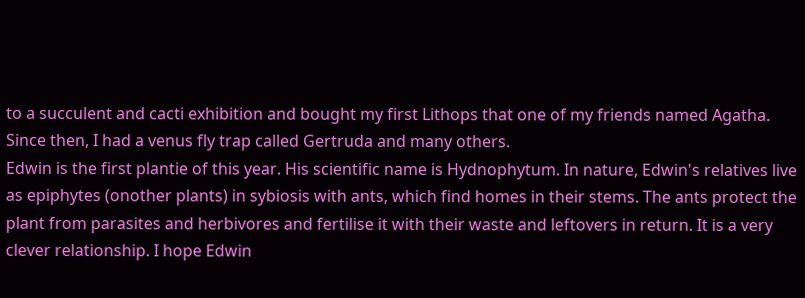to a succulent and cacti exhibition and bought my first Lithops that one of my friends named Agatha. Since then, I had a venus fly trap called Gertruda and many others.
Edwin is the first plantie of this year. His scientific name is Hydnophytum. In nature, Edwin's relatives live as epiphytes (onother plants) in sybiosis with ants, which find homes in their stems. The ants protect the plant from parasites and herbivores and fertilise it with their waste and leftovers in return. It is a very clever relationship. I hope Edwin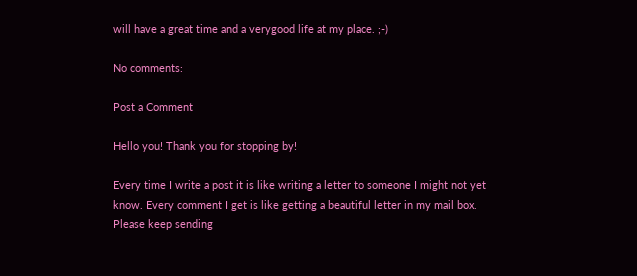will have a great time and a verygood life at my place. ;-)

No comments:

Post a Comment

Hello you! Thank you for stopping by!

Every time I write a post it is like writing a letter to someone I might not yet know. Every comment I get is like getting a beautiful letter in my mail box. Please keep sending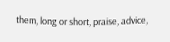them, long or short, praise, advice,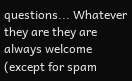questions... Whatever they are they are always welcome (except for spam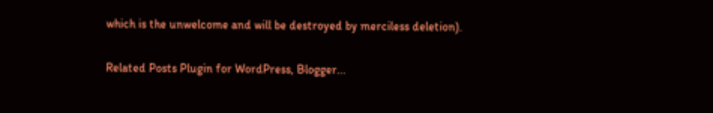which is the unwelcome and will be destroyed by merciless deletion).

Related Posts Plugin for WordPress, Blogger...